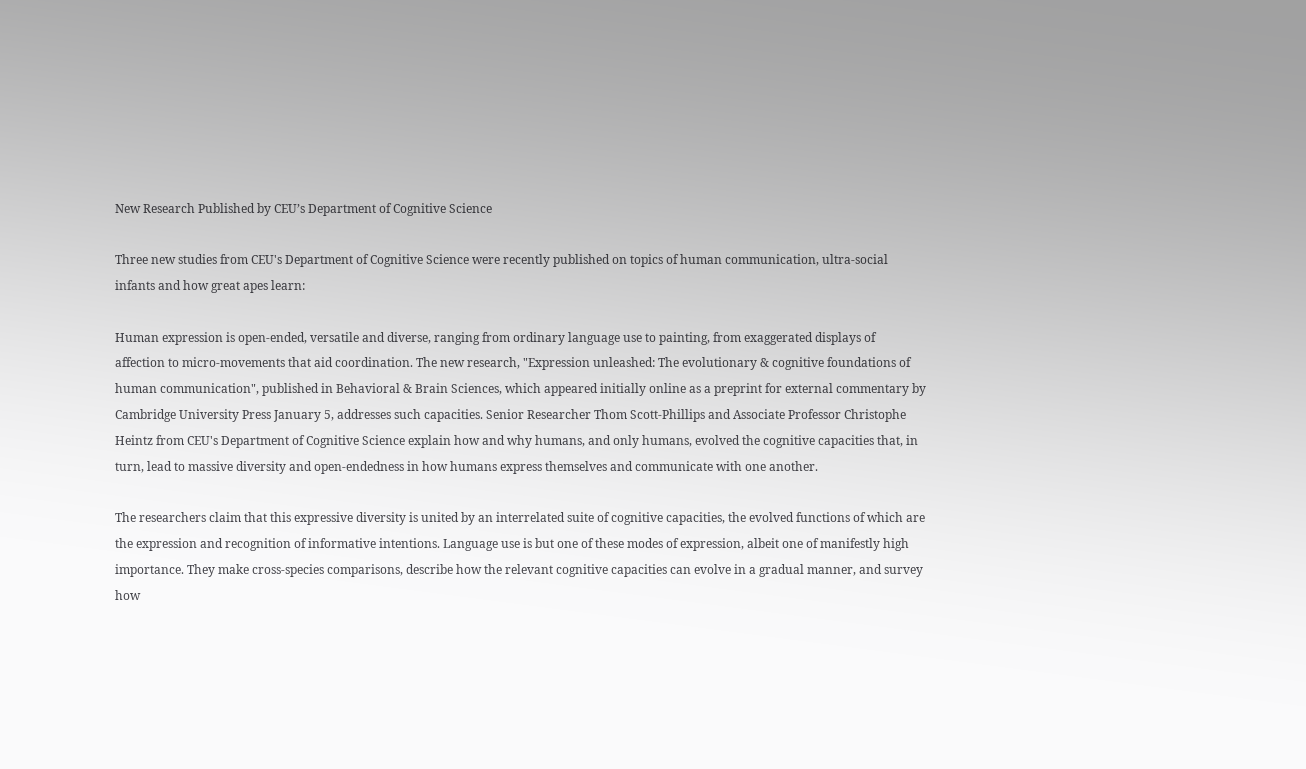New Research Published by CEU’s Department of Cognitive Science

Three new studies from CEU's Department of Cognitive Science were recently published on topics of human communication, ultra-social infants and how great apes learn:

Human expression is open-ended, versatile and diverse, ranging from ordinary language use to painting, from exaggerated displays of affection to micro-movements that aid coordination. The new research, "Expression unleashed: The evolutionary & cognitive foundations of human communication", published in Behavioral & Brain Sciences, which appeared initially online as a preprint for external commentary by Cambridge University Press January 5, addresses such capacities. Senior Researcher Thom Scott-Phillips and Associate Professor Christophe Heintz from CEU's Department of Cognitive Science explain how and why humans, and only humans, evolved the cognitive capacities that, in turn, lead to massive diversity and open-endedness in how humans express themselves and communicate with one another.

The researchers claim that this expressive diversity is united by an interrelated suite of cognitive capacities, the evolved functions of which are the expression and recognition of informative intentions. Language use is but one of these modes of expression, albeit one of manifestly high importance. They make cross-species comparisons, describe how the relevant cognitive capacities can evolve in a gradual manner, and survey how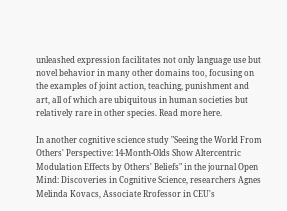unleashed expression facilitates not only language use but novel behavior in many other domains too, focusing on the examples of joint action, teaching, punishment and art, all of which are ubiquitous in human societies but relatively rare in other species. Read more here.

In another cognitive science study "Seeing the World From Others' Perspective: 14-Month-Olds Show Altercentric Modulation Effects by Others' Beliefs" in the journal Open Mind: Discoveries in Cognitive Science, researchers Agnes Melinda Kovacs, Associate Rrofessor in CEU's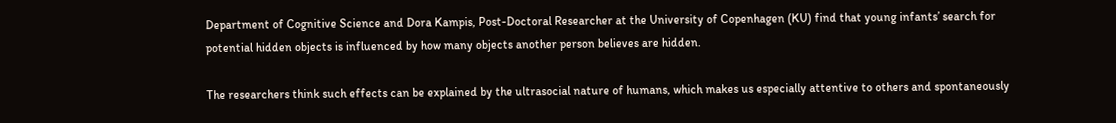Department of Cognitive Science and Dora Kampis, Post-Doctoral Researcher at the University of Copenhagen (KU) find that young infants’ search for potential hidden objects is influenced by how many objects another person believes are hidden.

The researchers think such effects can be explained by the ultrasocial nature of humans, which makes us especially attentive to others and spontaneously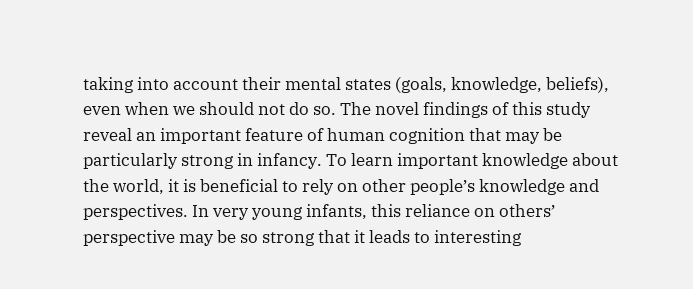taking into account their mental states (goals, knowledge, beliefs), even when we should not do so. The novel findings of this study reveal an important feature of human cognition that may be particularly strong in infancy. To learn important knowledge about the world, it is beneficial to rely on other people’s knowledge and perspectives. In very young infants, this reliance on others’ perspective may be so strong that it leads to interesting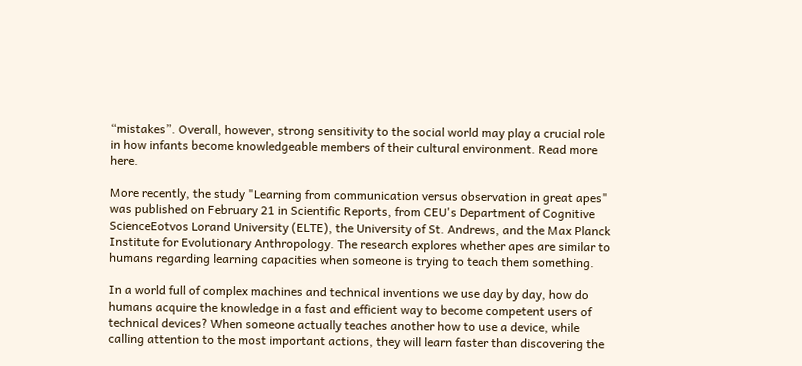“mistakes”. Overall, however, strong sensitivity to the social world may play a crucial role in how infants become knowledgeable members of their cultural environment. Read more here.

More recently, the study "Learning from communication versus observation in great apes" was published on February 21 in Scientific Reports, from CEU's Department of Cognitive ScienceEotvos Lorand University (ELTE), the University of St. Andrews, and the Max Planck Institute for Evolutionary Anthropology. The research explores whether apes are similar to humans regarding learning capacities when someone is trying to teach them something.

In a world full of complex machines and technical inventions we use day by day, how do humans acquire the knowledge in a fast and efficient way to become competent users of technical devices? When someone actually teaches another how to use a device, while calling attention to the most important actions, they will learn faster than discovering the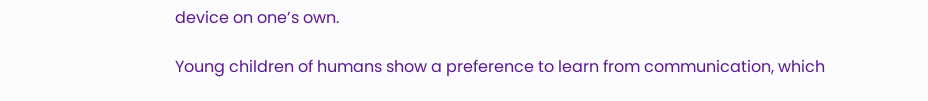device on one’s own.

Young children of humans show a preference to learn from communication, which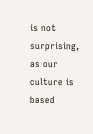is not surprising, as our culture is based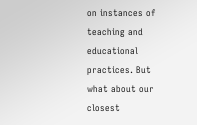on instances of teaching and educational practices. But what about our closest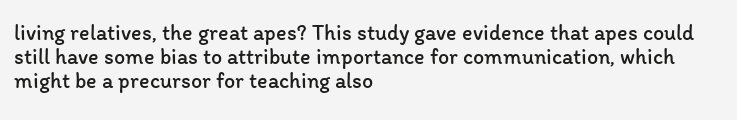living relatives, the great apes? This study gave evidence that apes could still have some bias to attribute importance for communication, which might be a precursor for teaching also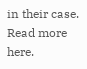in their case. Read more here.